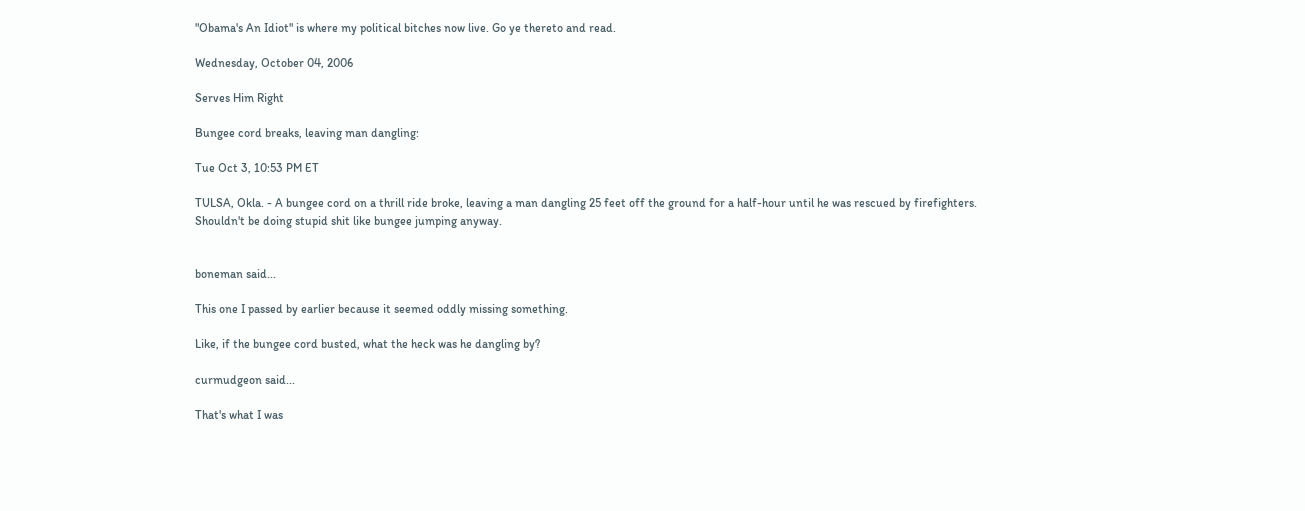"Obama's An Idiot" is where my political bitches now live. Go ye thereto and read.

Wednesday, October 04, 2006

Serves Him Right

Bungee cord breaks, leaving man dangling:

Tue Oct 3, 10:53 PM ET

TULSA, Okla. - A bungee cord on a thrill ride broke, leaving a man dangling 25 feet off the ground for a half-hour until he was rescued by firefighters.
Shouldn't be doing stupid shit like bungee jumping anyway.


boneman said...

This one I passed by earlier because it seemed oddly missing something.

Like, if the bungee cord busted, what the heck was he dangling by?

curmudgeon said...

That's what I was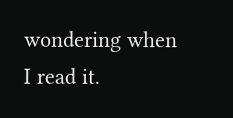wondering when I read it.